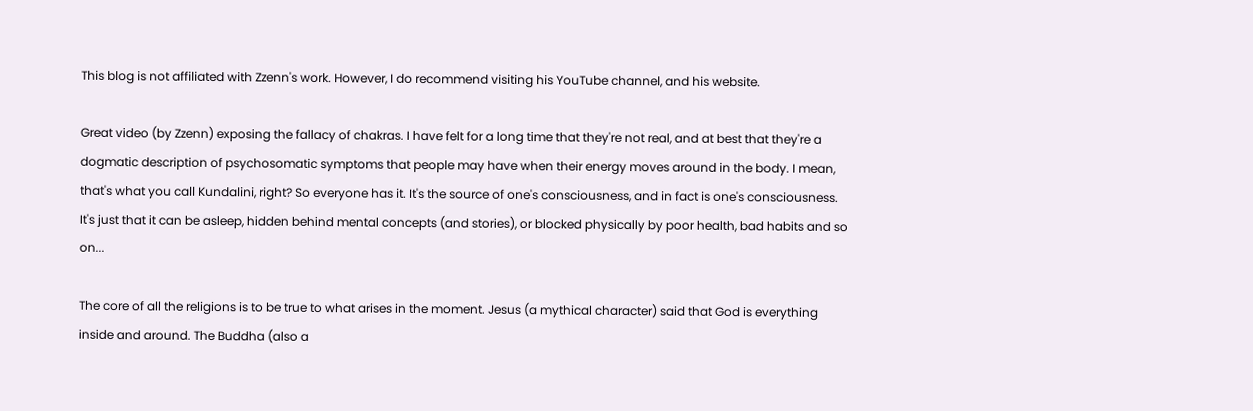This blog is not affiliated with Zzenn's work. However, I do recommend visiting his YouTube channel, and his website.

Great video (by Zzenn) exposing the fallacy of chakras. I have felt for a long time that they're not real, and at best that they're a dogmatic description of psychosomatic symptoms that people may have when their energy moves around in the body. I mean, that's what you call Kundalini, right? So everyone has it. It's the source of one's consciousness, and in fact is one's consciousness. It's just that it can be asleep, hidden behind mental concepts (and stories), or blocked physically by poor health, bad habits and so on...

The core of all the religions is to be true to what arises in the moment. Jesus (a mythical character) said that God is everything inside and around. The Buddha (also a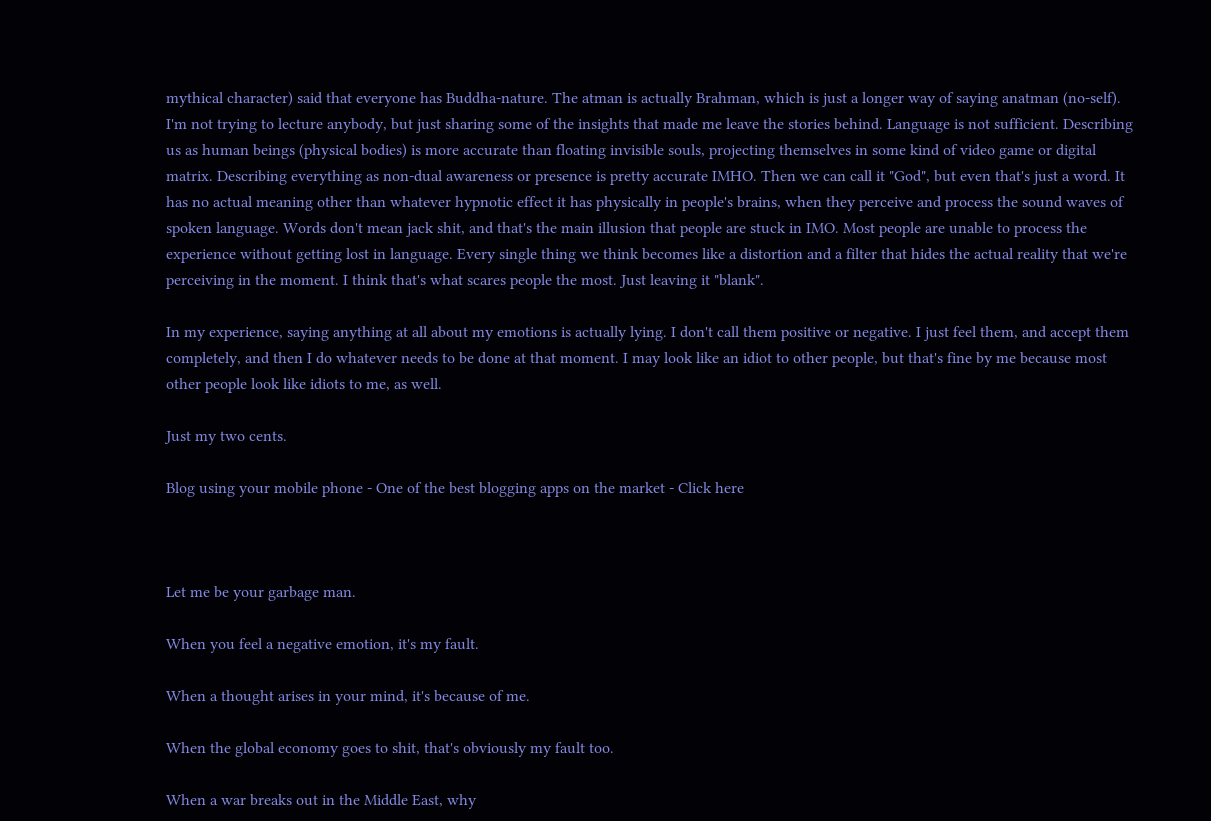mythical character) said that everyone has Buddha-nature. The atman is actually Brahman, which is just a longer way of saying anatman (no-self). I'm not trying to lecture anybody, but just sharing some of the insights that made me leave the stories behind. Language is not sufficient. Describing us as human beings (physical bodies) is more accurate than floating invisible souls, projecting themselves in some kind of video game or digital matrix. Describing everything as non-dual awareness or presence is pretty accurate IMHO. Then we can call it "God", but even that's just a word. It has no actual meaning other than whatever hypnotic effect it has physically in people's brains, when they perceive and process the sound waves of spoken language. Words don't mean jack shit, and that's the main illusion that people are stuck in IMO. Most people are unable to process the experience without getting lost in language. Every single thing we think becomes like a distortion and a filter that hides the actual reality that we're perceiving in the moment. I think that's what scares people the most. Just leaving it "blank".

In my experience, saying anything at all about my emotions is actually lying. I don't call them positive or negative. I just feel them, and accept them completely, and then I do whatever needs to be done at that moment. I may look like an idiot to other people, but that's fine by me because most other people look like idiots to me, as well.

Just my two cents.

Blog using your mobile phone - One of the best blogging apps on the market - Click here



Let me be your garbage man.

When you feel a negative emotion, it's my fault.

When a thought arises in your mind, it's because of me.

When the global economy goes to shit, that's obviously my fault too.

When a war breaks out in the Middle East, why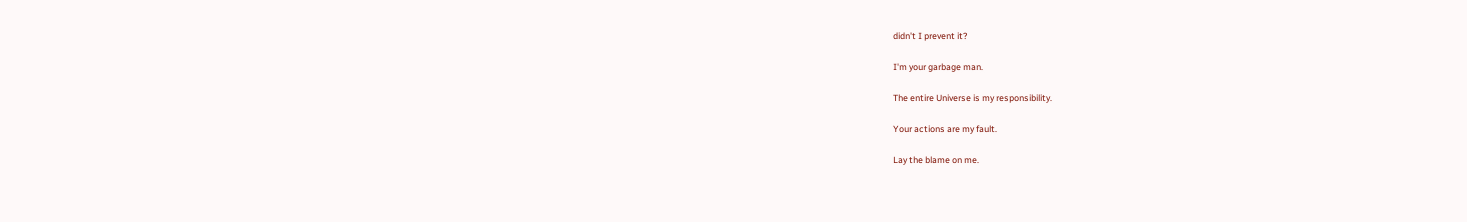didn't I prevent it?

I'm your garbage man.

The entire Universe is my responsibility.

Your actions are my fault.

Lay the blame on me.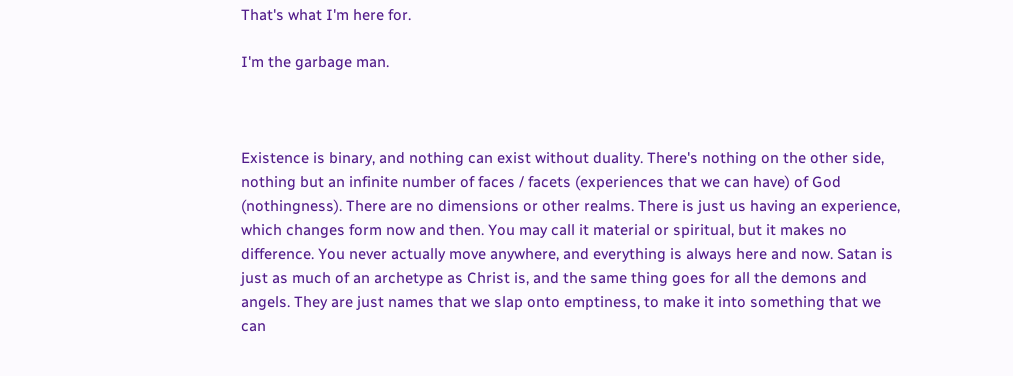That's what I'm here for.

I'm the garbage man.



Existence is binary, and nothing can exist without duality. There's nothing on the other side, nothing but an infinite number of faces / facets (experiences that we can have) of God (nothingness). There are no dimensions or other realms. There is just us having an experience, which changes form now and then. You may call it material or spiritual, but it makes no difference. You never actually move anywhere, and everything is always here and now. Satan is just as much of an archetype as Christ is, and the same thing goes for all the demons and angels. They are just names that we slap onto emptiness, to make it into something that we can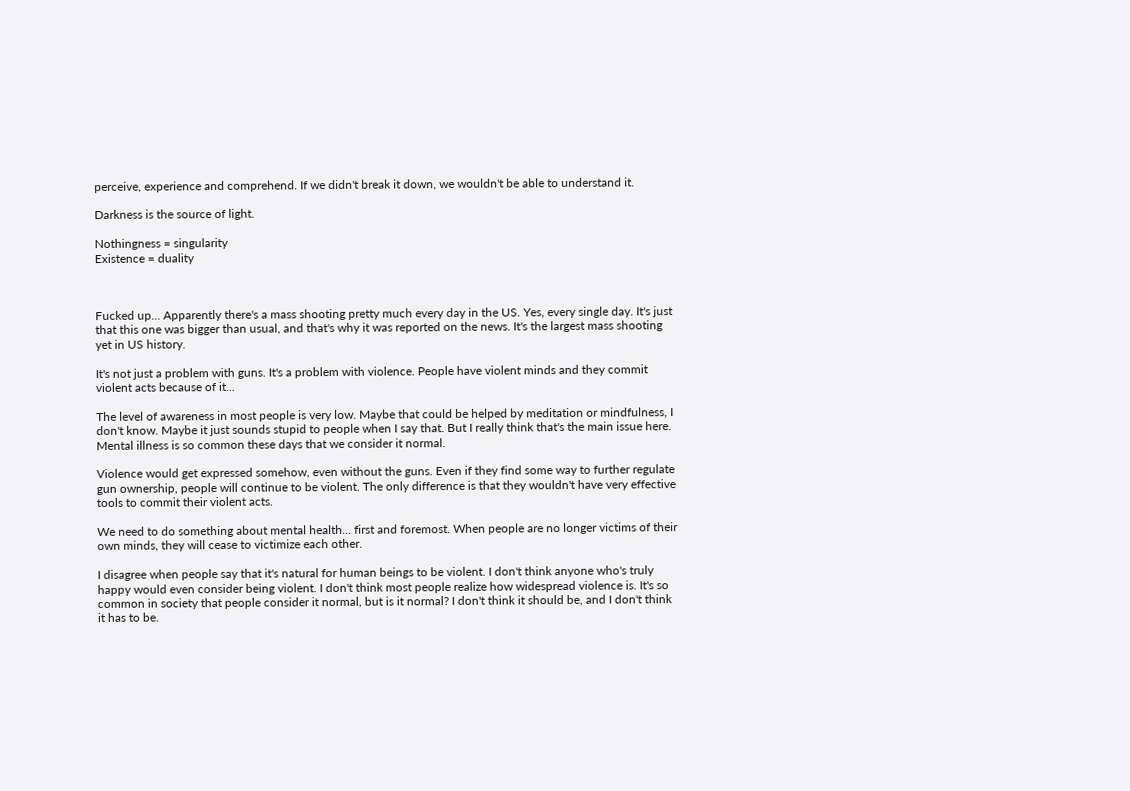perceive, experience and comprehend. If we didn't break it down, we wouldn't be able to understand it.

Darkness is the source of light.

Nothingness = singularity
Existence = duality



Fucked up... Apparently there's a mass shooting pretty much every day in the US. Yes, every single day. It's just that this one was bigger than usual, and that's why it was reported on the news. It's the largest mass shooting yet in US history.

It's not just a problem with guns. It's a problem with violence. People have violent minds and they commit violent acts because of it...

The level of awareness in most people is very low. Maybe that could be helped by meditation or mindfulness, I don't know. Maybe it just sounds stupid to people when I say that. But I really think that's the main issue here. Mental illness is so common these days that we consider it normal.

Violence would get expressed somehow, even without the guns. Even if they find some way to further regulate gun ownership, people will continue to be violent. The only difference is that they wouldn't have very effective tools to commit their violent acts.

We need to do something about mental health... first and foremost. When people are no longer victims of their own minds, they will cease to victimize each other.

I disagree when people say that it's natural for human beings to be violent. I don't think anyone who's truly happy would even consider being violent. I don't think most people realize how widespread violence is. It's so common in society that people consider it normal, but is it normal? I don't think it should be, and I don't think it has to be.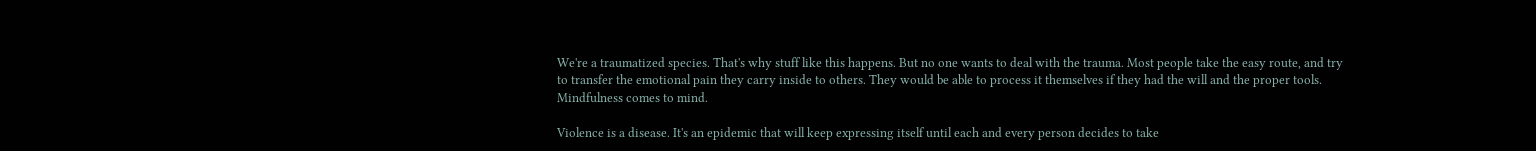We're a traumatized species. That's why stuff like this happens. But no one wants to deal with the trauma. Most people take the easy route, and try to transfer the emotional pain they carry inside to others. They would be able to process it themselves if they had the will and the proper tools. Mindfulness comes to mind.

Violence is a disease. It's an epidemic that will keep expressing itself until each and every person decides to take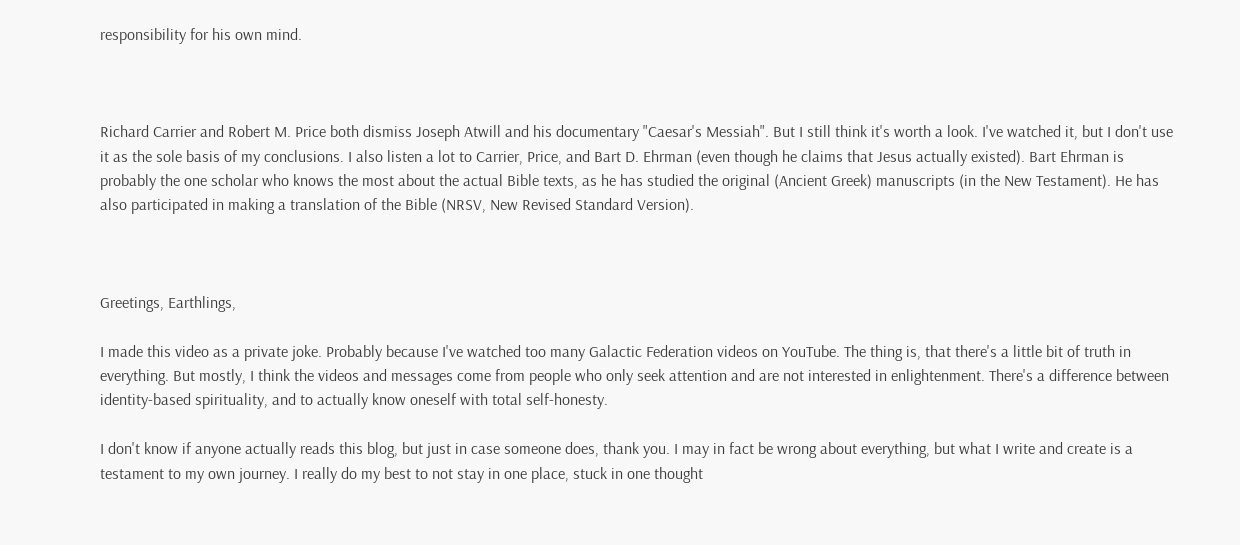responsibility for his own mind.



Richard Carrier and Robert M. Price both dismiss Joseph Atwill and his documentary "Caesar's Messiah". But I still think it's worth a look. I've watched it, but I don't use it as the sole basis of my conclusions. I also listen a lot to Carrier, Price, and Bart D. Ehrman (even though he claims that Jesus actually existed). Bart Ehrman is probably the one scholar who knows the most about the actual Bible texts, as he has studied the original (Ancient Greek) manuscripts (in the New Testament). He has also participated in making a translation of the Bible (NRSV, New Revised Standard Version).



Greetings, Earthlings,

I made this video as a private joke. Probably because I've watched too many Galactic Federation videos on YouTube. The thing is, that there's a little bit of truth in everything. But mostly, I think the videos and messages come from people who only seek attention and are not interested in enlightenment. There's a difference between identity-based spirituality, and to actually know oneself with total self-honesty.

I don't know if anyone actually reads this blog, but just in case someone does, thank you. I may in fact be wrong about everything, but what I write and create is a testament to my own journey. I really do my best to not stay in one place, stuck in one thought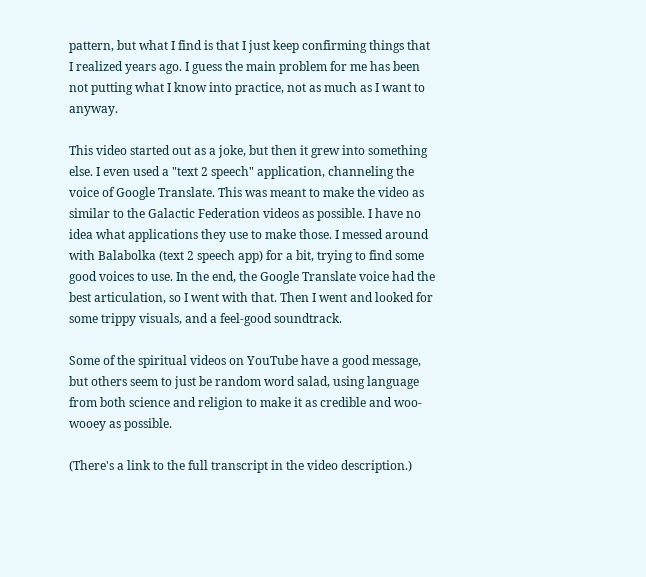pattern, but what I find is that I just keep confirming things that I realized years ago. I guess the main problem for me has been not putting what I know into practice, not as much as I want to anyway.

This video started out as a joke, but then it grew into something else. I even used a "text 2 speech" application, channeling the voice of Google Translate. This was meant to make the video as similar to the Galactic Federation videos as possible. I have no idea what applications they use to make those. I messed around with Balabolka (text 2 speech app) for a bit, trying to find some good voices to use. In the end, the Google Translate voice had the best articulation, so I went with that. Then I went and looked for some trippy visuals, and a feel-good soundtrack.

Some of the spiritual videos on YouTube have a good message, but others seem to just be random word salad, using language from both science and religion to make it as credible and woo-wooey as possible.

(There's a link to the full transcript in the video description.)